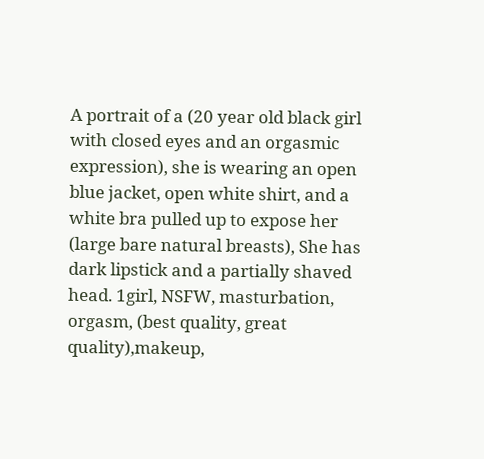A portrait of a (20 year old black girl with closed eyes and an orgasmic expression), she is wearing an open blue jacket, open white shirt, and a white bra pulled up to expose her (large bare natural breasts), She has dark lipstick and a partially shaved head. 1girl, NSFW, masturbation, orgasm, (best quality, great quality),makeup,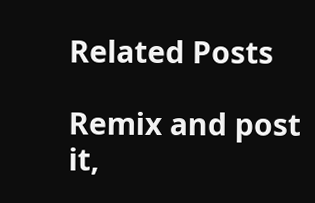Related Posts

Remix and post it,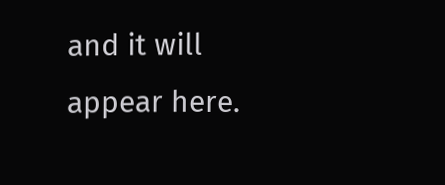and it will appear here.